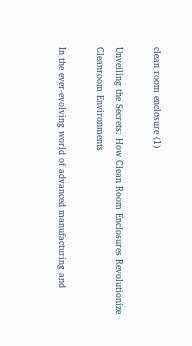clean room enclosure (1)

Unveiling the Secrets: How Clean Room Enclosures Revolutionize Cleanroom Environments

In the ever-evolving world of advanced manufacturing and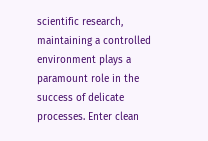scientific research, maintaining a controlled environment plays a paramount role in the success of delicate processes. Enter clean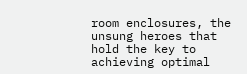room enclosures, the unsung heroes that hold the key to achieving optimal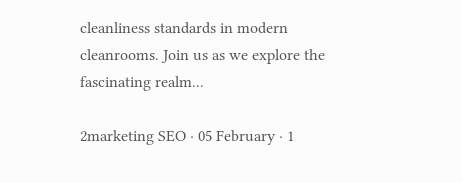cleanliness standards in modern cleanrooms. Join us as we explore the fascinating realm...

2marketing SEO · 05 February · 1